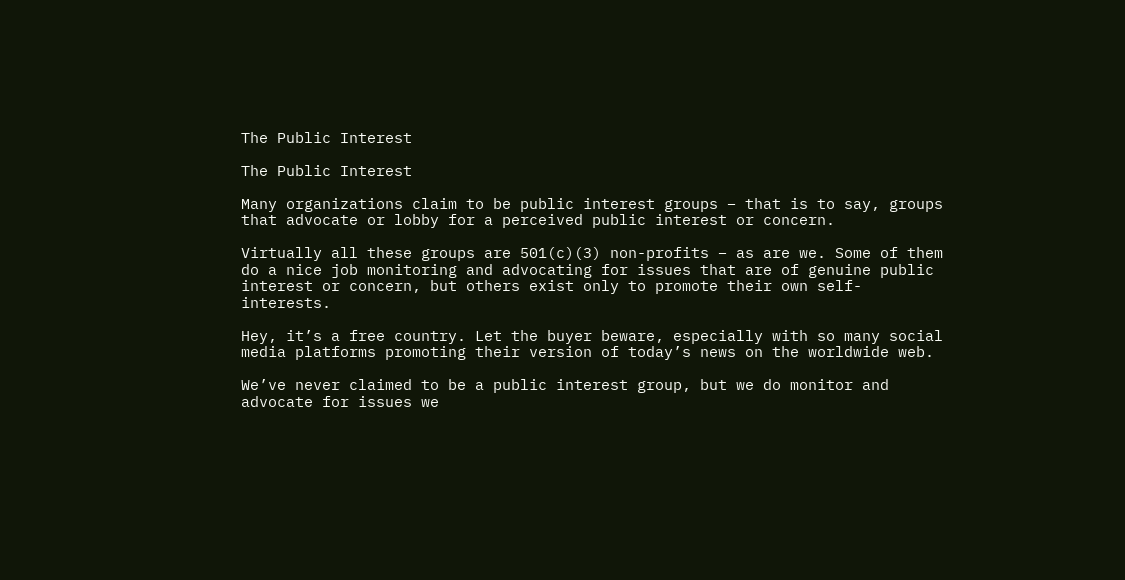The Public Interest

The Public Interest

Many organizations claim to be public interest groups – that is to say, groups that advocate or lobby for a perceived public interest or concern.

Virtually all these groups are 501(c)(3) non-profits – as are we. Some of them do a nice job monitoring and advocating for issues that are of genuine public interest or concern, but others exist only to promote their own self-interests.

Hey, it’s a free country. Let the buyer beware, especially with so many social media platforms promoting their version of today’s news on the worldwide web.

We’ve never claimed to be a public interest group, but we do monitor and advocate for issues we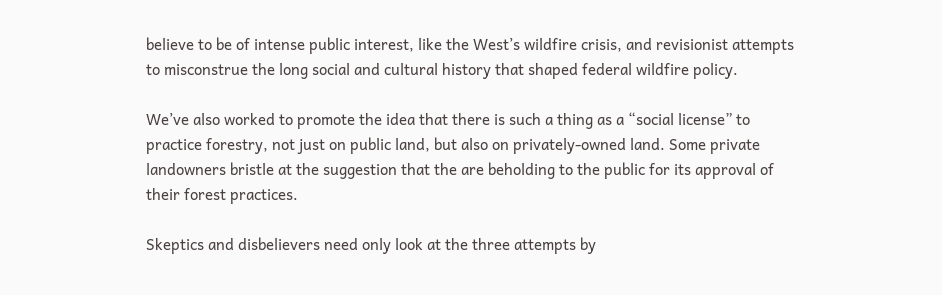believe to be of intense public interest, like the West’s wildfire crisis, and revisionist attempts to misconstrue the long social and cultural history that shaped federal wildfire policy.

We’ve also worked to promote the idea that there is such a thing as a “social license” to practice forestry, not just on public land, but also on privately-owned land. Some private landowners bristle at the suggestion that the are beholding to the public for its approval of their forest practices.

Skeptics and disbelievers need only look at the three attempts by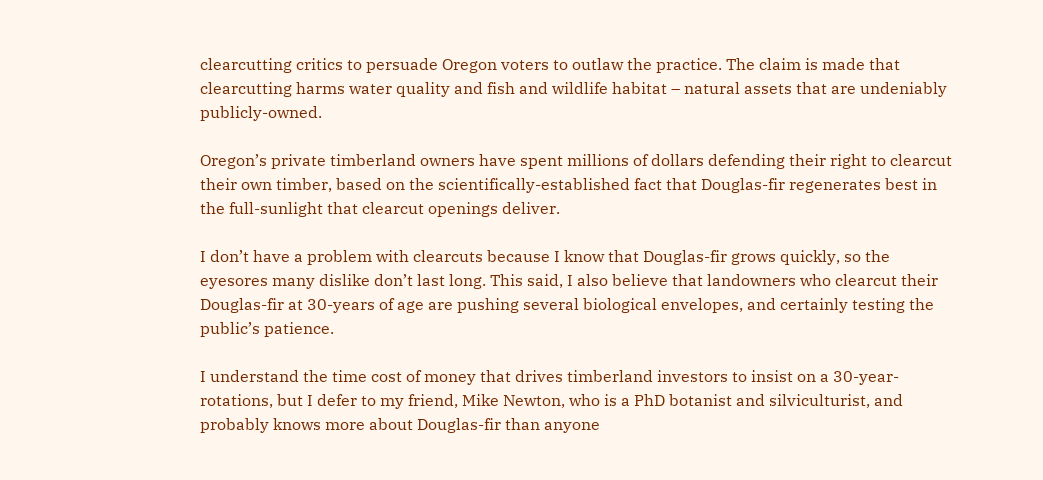clearcutting critics to persuade Oregon voters to outlaw the practice. The claim is made that clearcutting harms water quality and fish and wildlife habitat – natural assets that are undeniably publicly-owned.

Oregon’s private timberland owners have spent millions of dollars defending their right to clearcut their own timber, based on the scientifically-established fact that Douglas-fir regenerates best in the full-sunlight that clearcut openings deliver.

I don’t have a problem with clearcuts because I know that Douglas-fir grows quickly, so the eyesores many dislike don’t last long. This said, I also believe that landowners who clearcut their Douglas-fir at 30-years of age are pushing several biological envelopes, and certainly testing the public’s patience.

I understand the time cost of money that drives timberland investors to insist on a 30-year-rotations, but I defer to my friend, Mike Newton, who is a PhD botanist and silviculturist, and probably knows more about Douglas-fir than anyone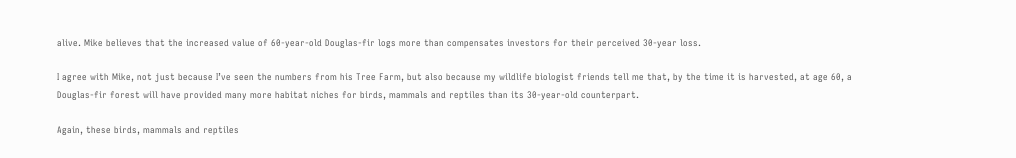alive. Mike believes that the increased value of 60-year-old Douglas-fir logs more than compensates investors for their perceived 30-year loss.

I agree with Mike, not just because I’ve seen the numbers from his Tree Farm, but also because my wildlife biologist friends tell me that, by the time it is harvested, at age 60, a Douglas-fir forest will have provided many more habitat niches for birds, mammals and reptiles than its 30-year-old counterpart.

Again, these birds, mammals and reptiles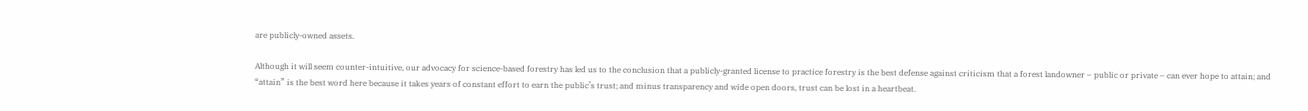are publicly-owned assets.

Although it will seem counter-intuitive, our advocacy for science-based forestry has led us to the conclusion that a publicly-granted license to practice forestry is the best defense against criticism that a forest landowner – public or private – can ever hope to attain; and “attain” is the best word here because it takes years of constant effort to earn the public’s trust; and minus transparency and wide open doors, trust can be lost in a heartbeat.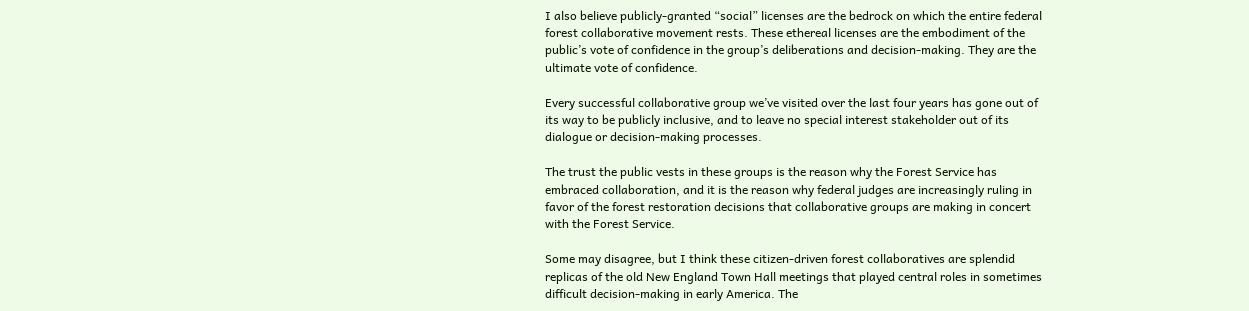I also believe publicly-granted “social” licenses are the bedrock on which the entire federal forest collaborative movement rests. These ethereal licenses are the embodiment of the public’s vote of confidence in the group’s deliberations and decision-making. They are the ultimate vote of confidence.

Every successful collaborative group we’ve visited over the last four years has gone out of its way to be publicly inclusive, and to leave no special interest stakeholder out of its dialogue or decision-making processes.

The trust the public vests in these groups is the reason why the Forest Service has embraced collaboration, and it is the reason why federal judges are increasingly ruling in favor of the forest restoration decisions that collaborative groups are making in concert with the Forest Service.

Some may disagree, but I think these citizen-driven forest collaboratives are splendid replicas of the old New England Town Hall meetings that played central roles in sometimes difficult decision-making in early America. The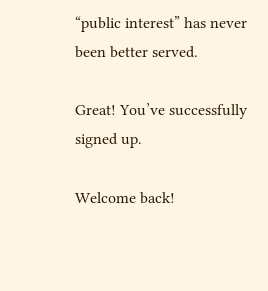“public interest” has never been better served.

Great! You’ve successfully signed up.

Welcome back!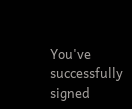You've successfully signed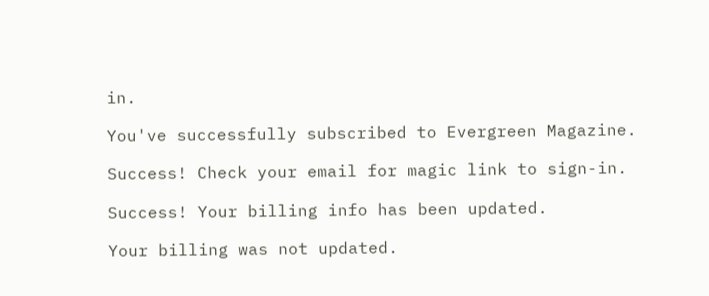in.

You've successfully subscribed to Evergreen Magazine.

Success! Check your email for magic link to sign-in.

Success! Your billing info has been updated.

Your billing was not updated.